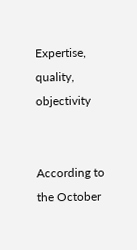Expertise, quality, objectivity


According to the October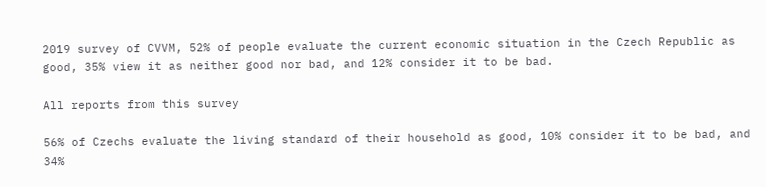2019 survey of CVVM, 52% of people evaluate the current economic situation in the Czech Republic as good, 35% view it as neither good nor bad, and 12% consider it to be bad.

All reports from this survey

56% of Czechs evaluate the living standard of their household as good, 10% consider it to be bad, and 34%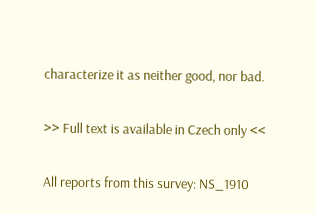characterize it as neither good, nor bad.

>> Full text is available in Czech only <<

All reports from this survey: NS_1910